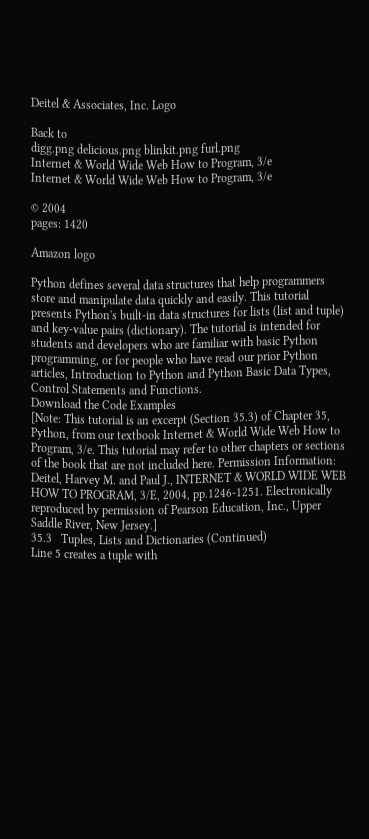Deitel & Associates, Inc. Logo

Back to
digg.png delicious.png blinkit.png furl.png
Internet & World Wide Web How to Program, 3/e
Internet & World Wide Web How to Program, 3/e

© 2004
pages: 1420

Amazon logo

Python defines several data structures that help programmers store and manipulate data quickly and easily. This tutorial presents Python's built-in data structures for lists (list and tuple) and key-value pairs (dictionary). The tutorial is intended for students and developers who are familiar with basic Python programming, or for people who have read our prior Python articles, Introduction to Python and Python Basic Data Types, Control Statements and Functions.
Download the Code Examples
[Note: This tutorial is an excerpt (Section 35.3) of Chapter 35, Python, from our textbook Internet & World Wide Web How to Program, 3/e. This tutorial may refer to other chapters or sections of the book that are not included here. Permission Information: Deitel, Harvey M. and Paul J., INTERNET & WORLD WIDE WEB HOW TO PROGRAM, 3/E, 2004, pp.1246-1251. Electronically reproduced by permission of Pearson Education, Inc., Upper Saddle River, New Jersey.]
35.3   Tuples, Lists and Dictionaries (Continued)
Line 5 creates a tuple with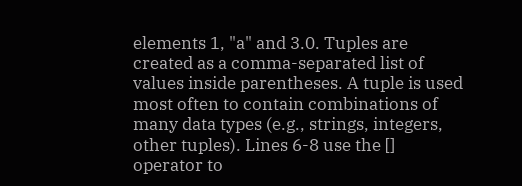elements 1, "a" and 3.0. Tuples are created as a comma-separated list of values inside parentheses. A tuple is used most often to contain combinations of many data types (e.g., strings, integers, other tuples). Lines 6-8 use the [] operator to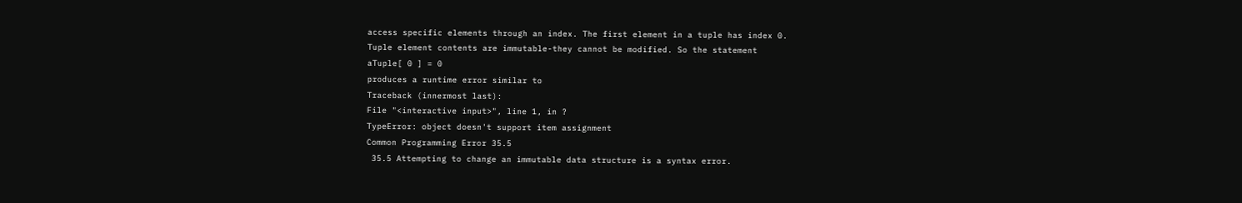access specific elements through an index. The first element in a tuple has index 0.
Tuple element contents are immutable-they cannot be modified. So the statement
aTuple[ 0 ] = 0
produces a runtime error similar to
Traceback (innermost last):
File "<interactive input>", line 1, in ?
TypeError: object doesn't support item assignment
Common Programming Error 35.5
 35.5 Attempting to change an immutable data structure is a syntax error.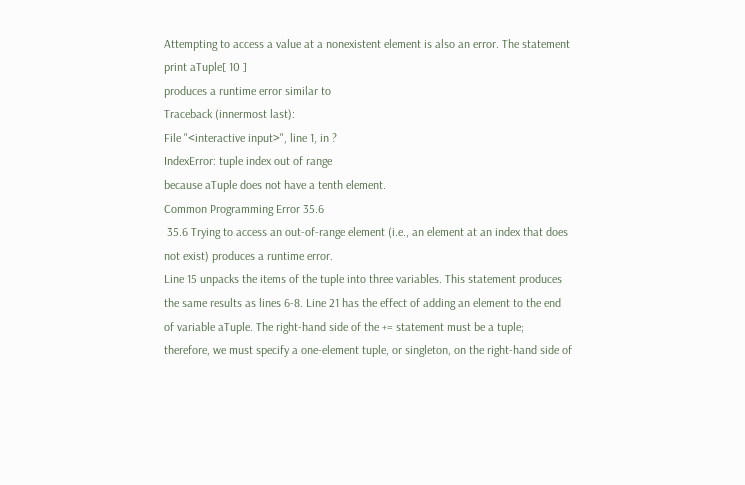Attempting to access a value at a nonexistent element is also an error. The statement
print aTuple[ 10 ]
produces a runtime error similar to
Traceback (innermost last):
File "<interactive input>", line 1, in ?
IndexError: tuple index out of range
because aTuple does not have a tenth element.
Common Programming Error 35.6
 35.6 Trying to access an out-of-range element (i.e., an element at an index that does not exist) produces a runtime error.
Line 15 unpacks the items of the tuple into three variables. This statement produces the same results as lines 6-8. Line 21 has the effect of adding an element to the end of variable aTuple. The right-hand side of the += statement must be a tuple; therefore, we must specify a one-element tuple, or singleton, on the right-hand side of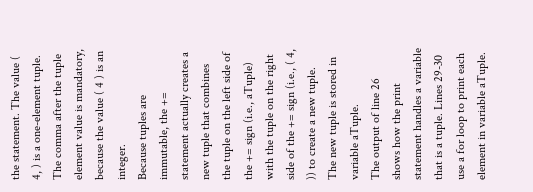the statement. The value ( 4, ) is a one-element tuple. The comma after the tuple element value is mandatory, because the value ( 4 ) is an integer.
Because tuples are immutable, the += statement actually creates a new tuple that combines the tuple on the left side of the += sign (i.e., aTuple) with the tuple on the right side of the += sign (i.e., ( 4, )) to create a new tuple. The new tuple is stored in variable aTuple.
The output of line 26 shows how the print statement handles a variable that is a tuple. Lines 29-30 use a for loop to print each element in variable aTuple.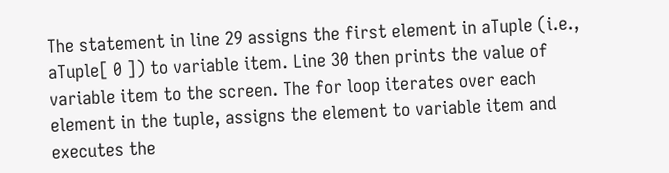The statement in line 29 assigns the first element in aTuple (i.e., aTuple[ 0 ]) to variable item. Line 30 then prints the value of variable item to the screen. The for loop iterates over each element in the tuple, assigns the element to variable item and executes the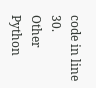code in line 30.
Other Python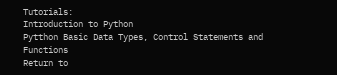Tutorials:
Introduction to Python
Pytthon Basic Data Types, Control Statements and Functions
Return to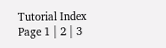Tutorial Index
Page 1 | 2 | 3